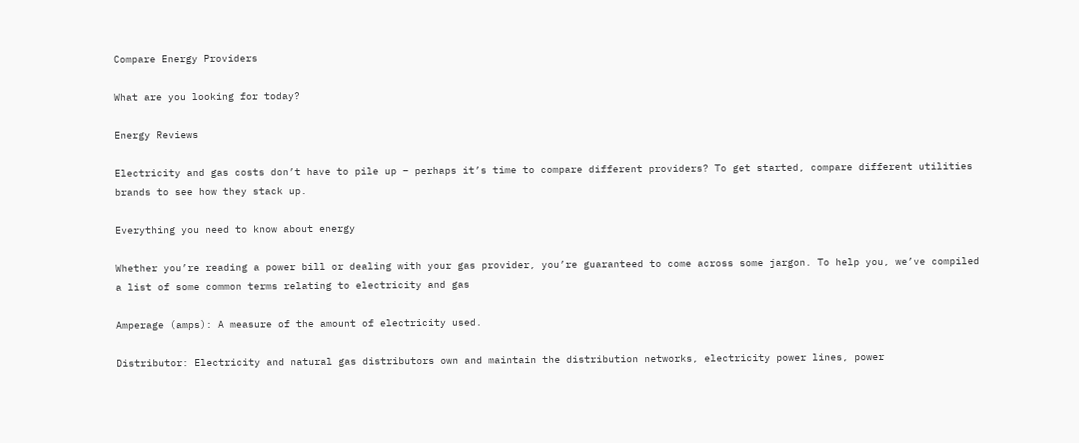Compare Energy Providers

What are you looking for today?

Energy Reviews

Electricity and gas costs don’t have to pile up – perhaps it’s time to compare different providers? To get started, compare different utilities brands to see how they stack up.

Everything you need to know about energy

Whether you’re reading a power bill or dealing with your gas provider, you’re guaranteed to come across some jargon. To help you, we’ve compiled a list of some common terms relating to electricity and gas

Amperage (amps): A measure of the amount of electricity used.

Distributor: Electricity and natural gas distributors own and maintain the distribution networks, electricity power lines, power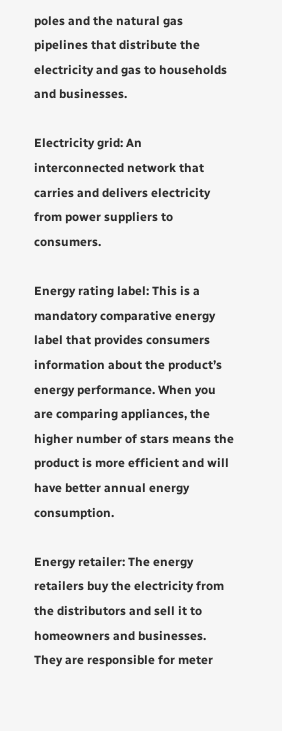poles and the natural gas pipelines that distribute the electricity and gas to households and businesses.

Electricity grid: An interconnected network that carries and delivers electricity from power suppliers to consumers.

Energy rating label: This is a mandatory comparative energy label that provides consumers information about the product’s energy performance. When you are comparing appliances, the higher number of stars means the product is more efficient and will have better annual energy consumption.

Energy retailer: The energy retailers buy the electricity from the distributors and sell it to homeowners and businesses. They are responsible for meter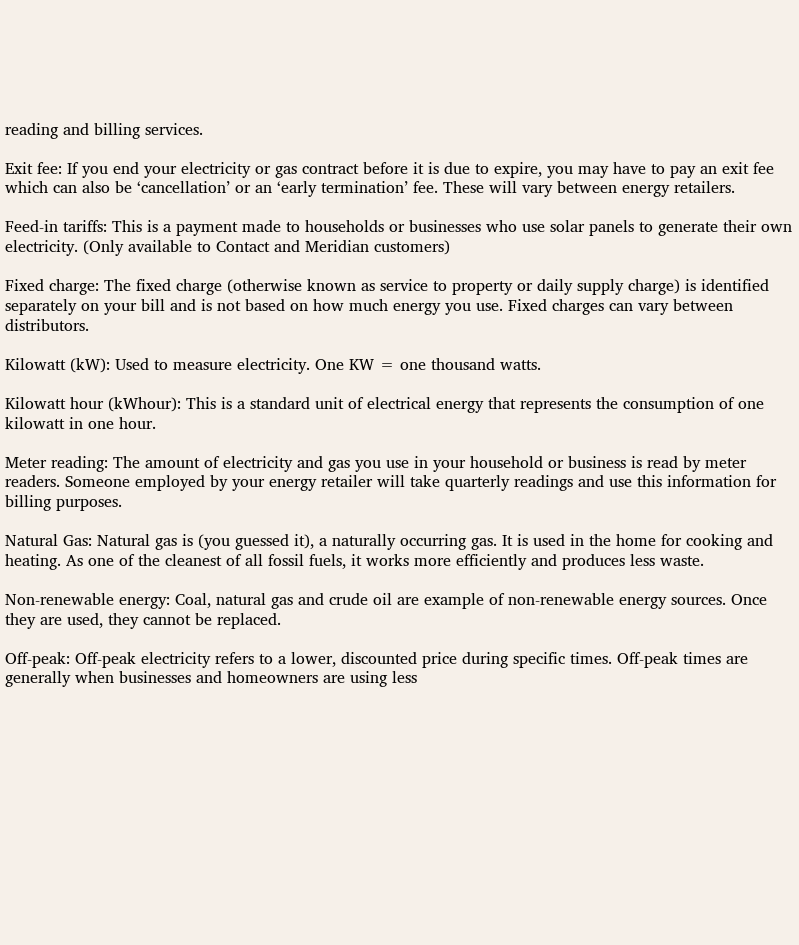reading and billing services.

Exit fee: If you end your electricity or gas contract before it is due to expire, you may have to pay an exit fee which can also be ‘cancellation’ or an ‘early termination’ fee. These will vary between energy retailers.

Feed-in tariffs: This is a payment made to households or businesses who use solar panels to generate their own electricity. (Only available to Contact and Meridian customers)

Fixed charge: The fixed charge (otherwise known as service to property or daily supply charge) is identified separately on your bill and is not based on how much energy you use. Fixed charges can vary between distributors.

Kilowatt (kW): Used to measure electricity. One KW = one thousand watts.

Kilowatt hour (kWhour): This is a standard unit of electrical energy that represents the consumption of one kilowatt in one hour.

Meter reading: The amount of electricity and gas you use in your household or business is read by meter readers. Someone employed by your energy retailer will take quarterly readings and use this information for billing purposes.

Natural Gas: Natural gas is (you guessed it), a naturally occurring gas. It is used in the home for cooking and heating. As one of the cleanest of all fossil fuels, it works more efficiently and produces less waste.

Non-renewable energy: Coal, natural gas and crude oil are example of non-renewable energy sources. Once they are used, they cannot be replaced.

Off-peak: Off-peak electricity refers to a lower, discounted price during specific times. Off-peak times are generally when businesses and homeowners are using less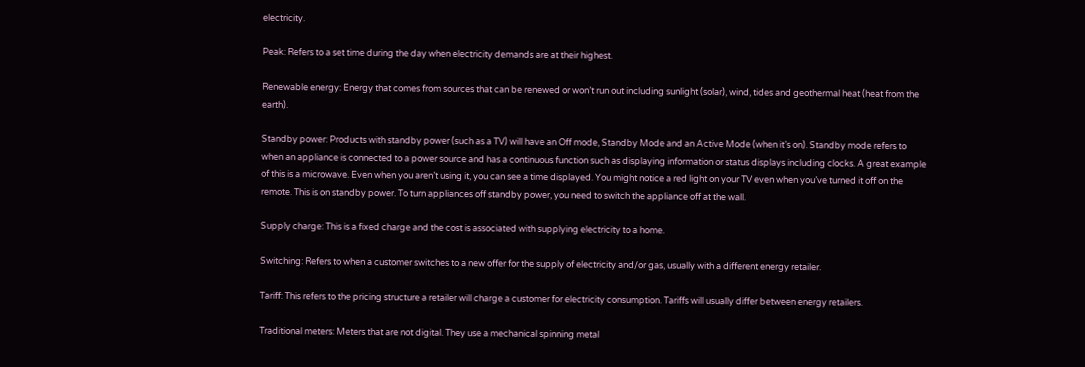electricity.

Peak: Refers to a set time during the day when electricity demands are at their highest.

Renewable energy: Energy that comes from sources that can be renewed or won’t run out including sunlight (solar), wind, tides and geothermal heat (heat from the earth).

Standby power: Products with standby power (such as a TV) will have an Off mode, Standby Mode and an Active Mode (when it’s on). Standby mode refers to when an appliance is connected to a power source and has a continuous function such as displaying information or status displays including clocks. A great example of this is a microwave. Even when you aren’t using it, you can see a time displayed. You might notice a red light on your TV even when you’ve turned it off on the remote. This is on standby power. To turn appliances off standby power, you need to switch the appliance off at the wall.

Supply charge: This is a fixed charge and the cost is associated with supplying electricity to a home.

Switching: Refers to when a customer switches to a new offer for the supply of electricity and/or gas, usually with a different energy retailer.

Tariff: This refers to the pricing structure a retailer will charge a customer for electricity consumption. Tariffs will usually differ between energy retailers.

Traditional meters: Meters that are not digital. They use a mechanical spinning metal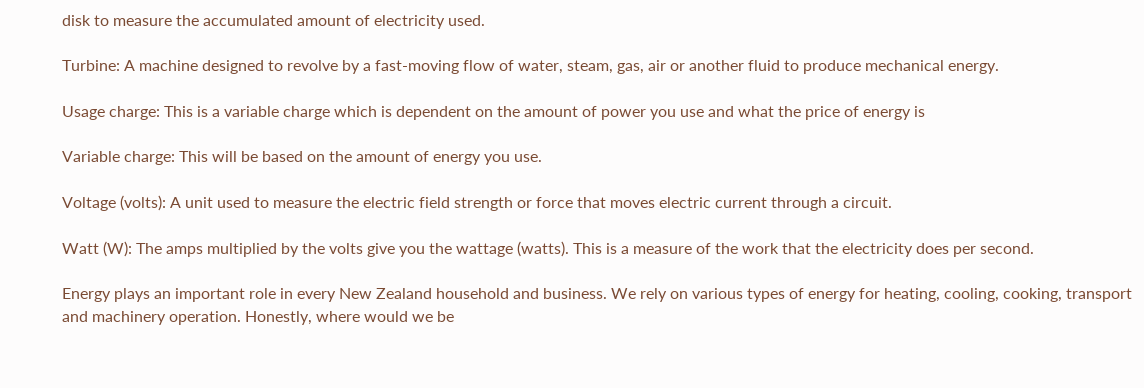disk to measure the accumulated amount of electricity used.

Turbine: A machine designed to revolve by a fast-moving flow of water, steam, gas, air or another fluid to produce mechanical energy.

Usage charge: This is a variable charge which is dependent on the amount of power you use and what the price of energy is

Variable charge: This will be based on the amount of energy you use.

Voltage (volts): A unit used to measure the electric field strength or force that moves electric current through a circuit.

Watt (W): The amps multiplied by the volts give you the wattage (watts). This is a measure of the work that the electricity does per second.

Energy plays an important role in every New Zealand household and business. We rely on various types of energy for heating, cooling, cooking, transport and machinery operation. Honestly, where would we be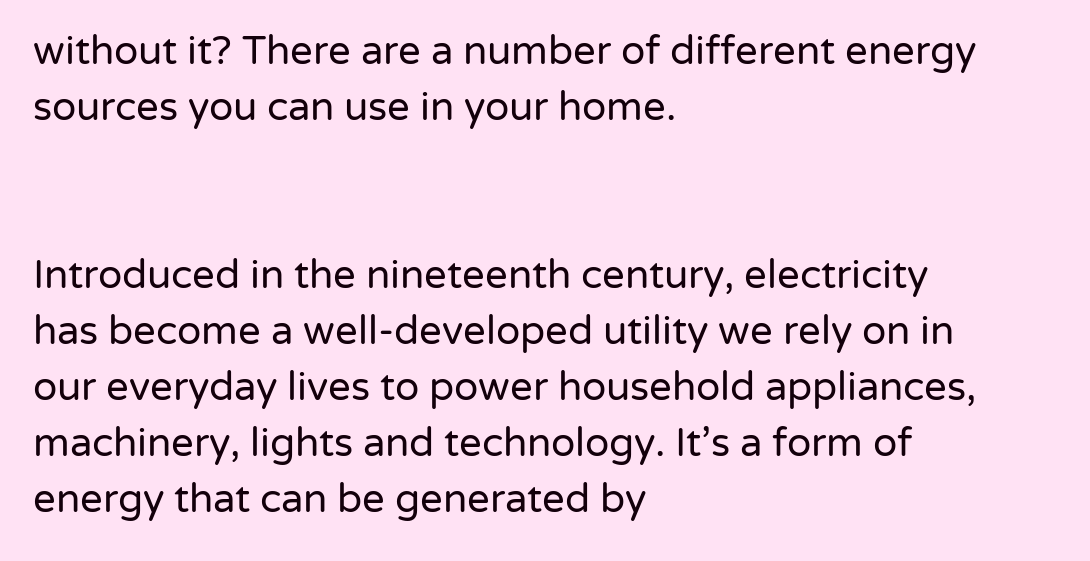without it? There are a number of different energy sources you can use in your home.


Introduced in the nineteenth century, electricity has become a well-developed utility we rely on in our everyday lives to power household appliances, machinery, lights and technology. It’s a form of energy that can be generated by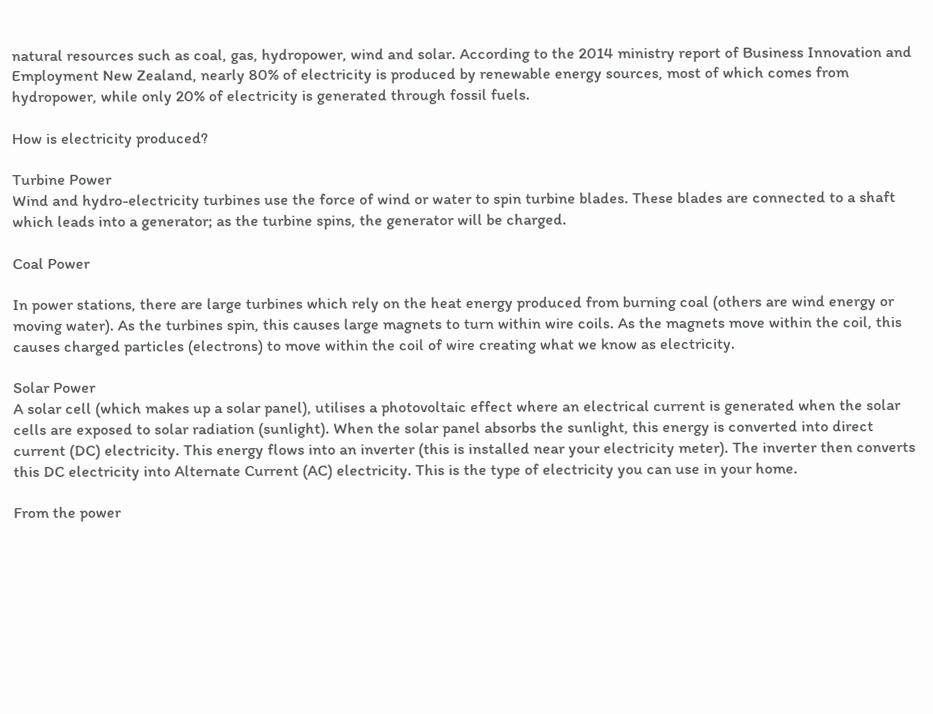natural resources such as coal, gas, hydropower, wind and solar. According to the 2014 ministry report of Business Innovation and Employment New Zealand, nearly 80% of electricity is produced by renewable energy sources, most of which comes from hydropower, while only 20% of electricity is generated through fossil fuels.

How is electricity produced?

Turbine Power
Wind and hydro-electricity turbines use the force of wind or water to spin turbine blades. These blades are connected to a shaft which leads into a generator; as the turbine spins, the generator will be charged.

Coal Power

In power stations, there are large turbines which rely on the heat energy produced from burning coal (others are wind energy or moving water). As the turbines spin, this causes large magnets to turn within wire coils. As the magnets move within the coil, this causes charged particles (electrons) to move within the coil of wire creating what we know as electricity.

Solar Power
A solar cell (which makes up a solar panel), utilises a photovoltaic effect where an electrical current is generated when the solar cells are exposed to solar radiation (sunlight). When the solar panel absorbs the sunlight, this energy is converted into direct current (DC) electricity. This energy flows into an inverter (this is installed near your electricity meter). The inverter then converts this DC electricity into Alternate Current (AC) electricity. This is the type of electricity you can use in your home.

From the power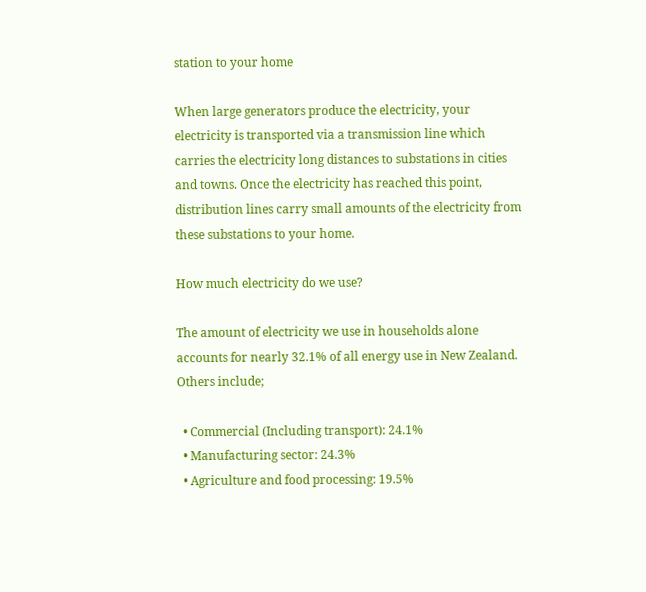station to your home

When large generators produce the electricity, your electricity is transported via a transmission line which carries the electricity long distances to substations in cities and towns. Once the electricity has reached this point, distribution lines carry small amounts of the electricity from these substations to your home.

How much electricity do we use?

The amount of electricity we use in households alone accounts for nearly 32.1% of all energy use in New Zealand. Others include;

  • Commercial (Including transport): 24.1%
  • Manufacturing sector: 24.3%
  • Agriculture and food processing: 19.5%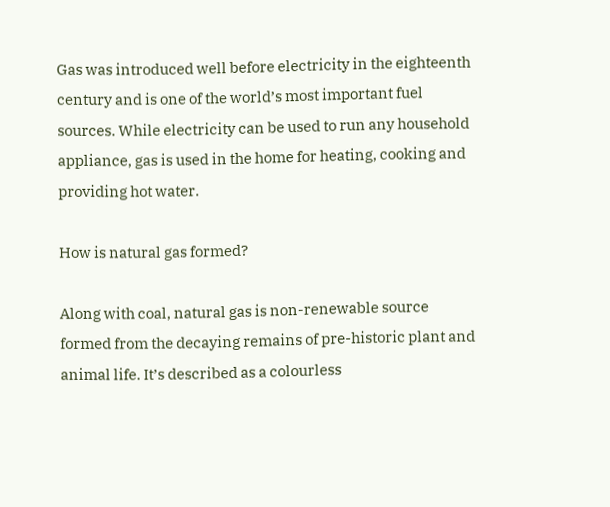Gas was introduced well before electricity in the eighteenth century and is one of the world’s most important fuel sources. While electricity can be used to run any household appliance, gas is used in the home for heating, cooking and providing hot water.

How is natural gas formed?

Along with coal, natural gas is non-renewable source formed from the decaying remains of pre-historic plant and animal life. It’s described as a colourless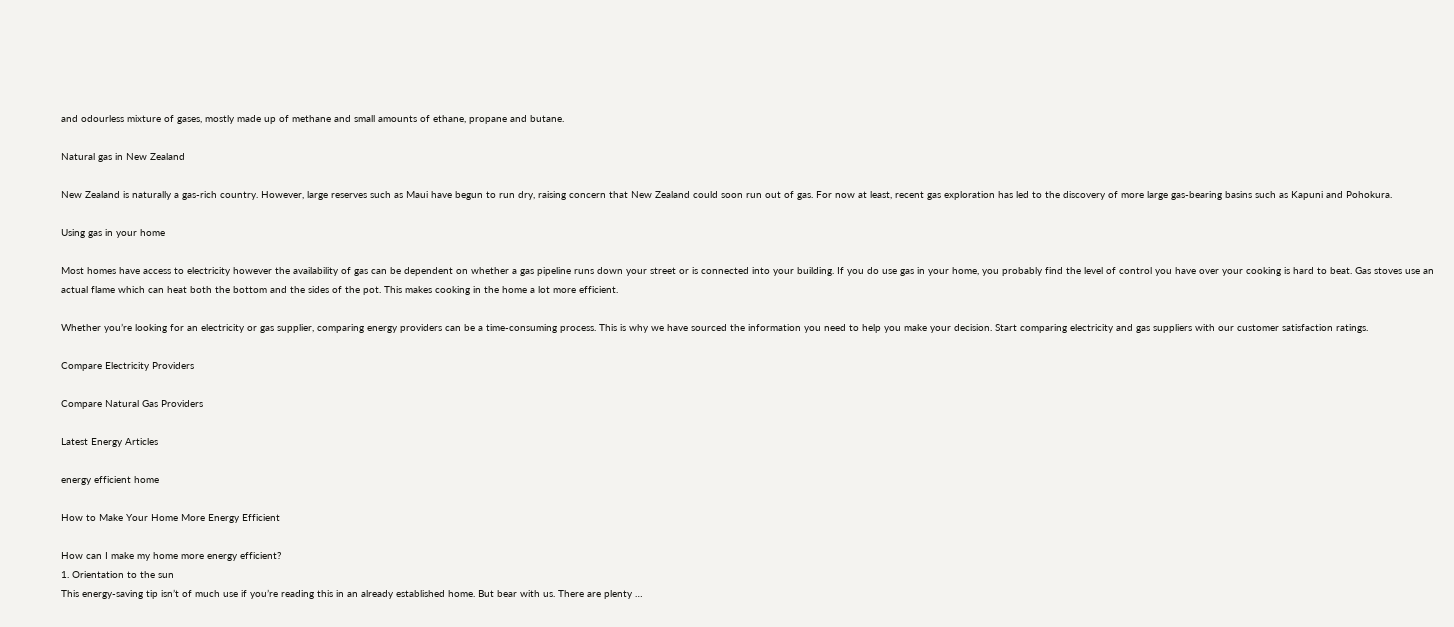and odourless mixture of gases, mostly made up of methane and small amounts of ethane, propane and butane.

Natural gas in New Zealand

New Zealand is naturally a gas-rich country. However, large reserves such as Maui have begun to run dry, raising concern that New Zealand could soon run out of gas. For now at least, recent gas exploration has led to the discovery of more large gas-bearing basins such as Kapuni and Pohokura.

Using gas in your home

Most homes have access to electricity however the availability of gas can be dependent on whether a gas pipeline runs down your street or is connected into your building. If you do use gas in your home, you probably find the level of control you have over your cooking is hard to beat. Gas stoves use an actual flame which can heat both the bottom and the sides of the pot. This makes cooking in the home a lot more efficient.

Whether you’re looking for an electricity or gas supplier, comparing energy providers can be a time-consuming process. This is why we have sourced the information you need to help you make your decision. Start comparing electricity and gas suppliers with our customer satisfaction ratings.

Compare Electricity Providers

Compare Natural Gas Providers

Latest Energy Articles

energy efficient home

How to Make Your Home More Energy Efficient

How can I make my home more energy efficient?
1. Orientation to the sun
This energy-saving tip isn’t of much use if you’re reading this in an already established home. But bear with us. There are plenty …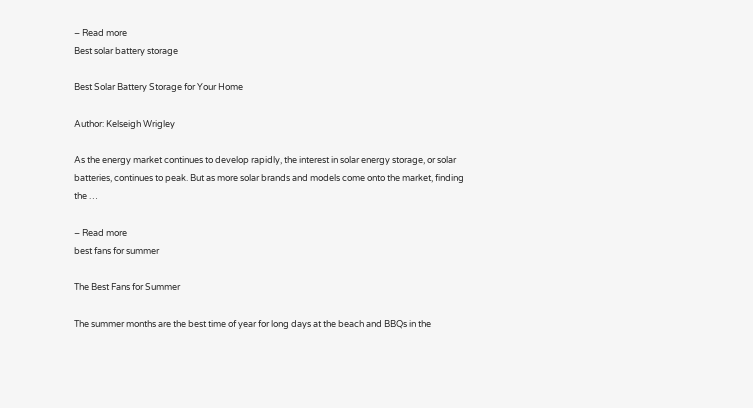– Read more
Best solar battery storage

Best Solar Battery Storage for Your Home

Author: Kelseigh Wrigley

As the energy market continues to develop rapidly, the interest in solar energy storage, or solar batteries, continues to peak. But as more solar brands and models come onto the market, finding the …

– Read more
best fans for summer

The Best Fans for Summer

The summer months are the best time of year for long days at the beach and BBQs in the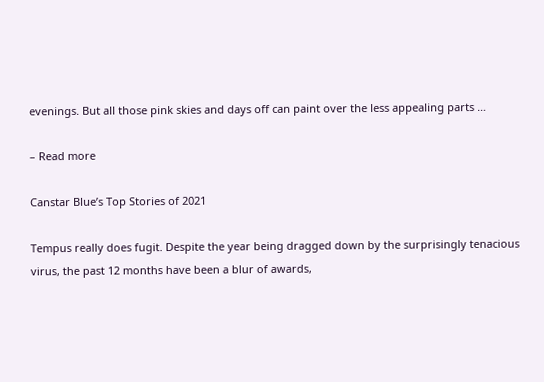evenings. But all those pink skies and days off can paint over the less appealing parts …

– Read more

Canstar Blue’s Top Stories of 2021

Tempus really does fugit. Despite the year being dragged down by the surprisingly tenacious virus, the past 12 months have been a blur of awards,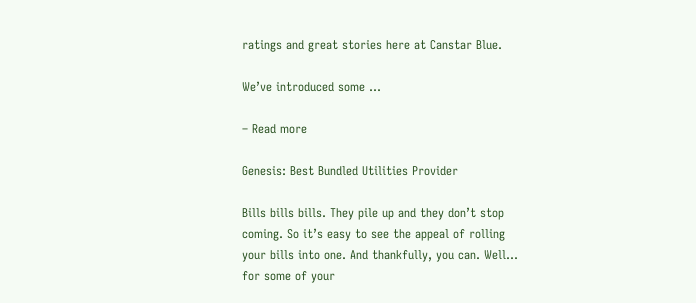ratings and great stories here at Canstar Blue.

We’ve introduced some …

– Read more

Genesis: Best Bundled Utilities Provider

Bills bills bills. They pile up and they don’t stop coming. So it’s easy to see the appeal of rolling your bills into one. And thankfully, you can. Well… for some of your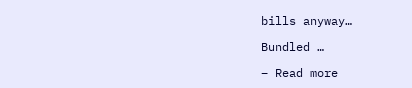bills anyway…

Bundled …

– Read more